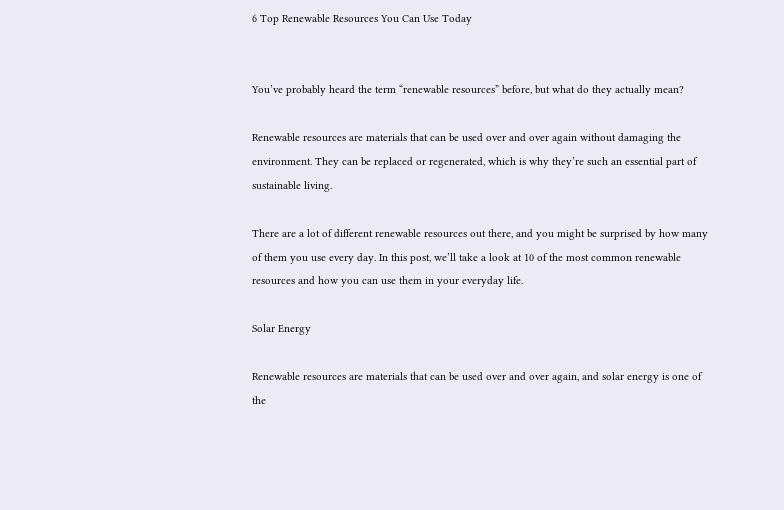6 Top Renewable Resources You Can Use Today


You’ve probably heard the term “renewable resources” before, but what do they actually mean?

Renewable resources are materials that can be used over and over again without damaging the environment. They can be replaced or regenerated, which is why they’re such an essential part of sustainable living.

There are a lot of different renewable resources out there, and you might be surprised by how many of them you use every day. In this post, we’ll take a look at 10 of the most common renewable resources and how you can use them in your everyday life.

Solar Energy

Renewable resources are materials that can be used over and over again, and solar energy is one of the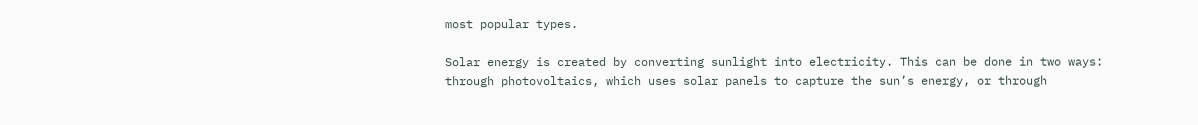most popular types.

Solar energy is created by converting sunlight into electricity. This can be done in two ways: through photovoltaics, which uses solar panels to capture the sun’s energy, or through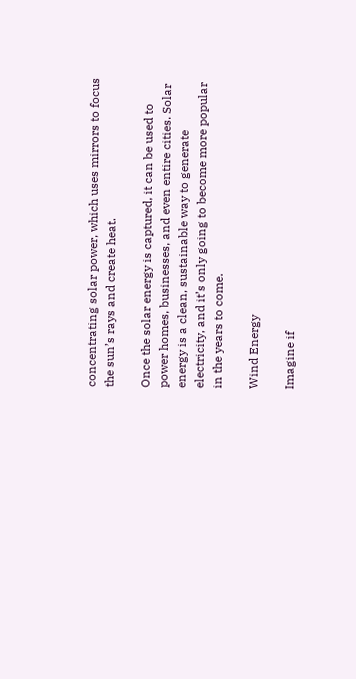concentrating solar power, which uses mirrors to focus the sun’s rays and create heat.

Once the solar energy is captured, it can be used to power homes, businesses, and even entire cities. Solar energy is a clean, sustainable way to generate electricity, and it’s only going to become more popular in the years to come.

Wind Energy

Imagine if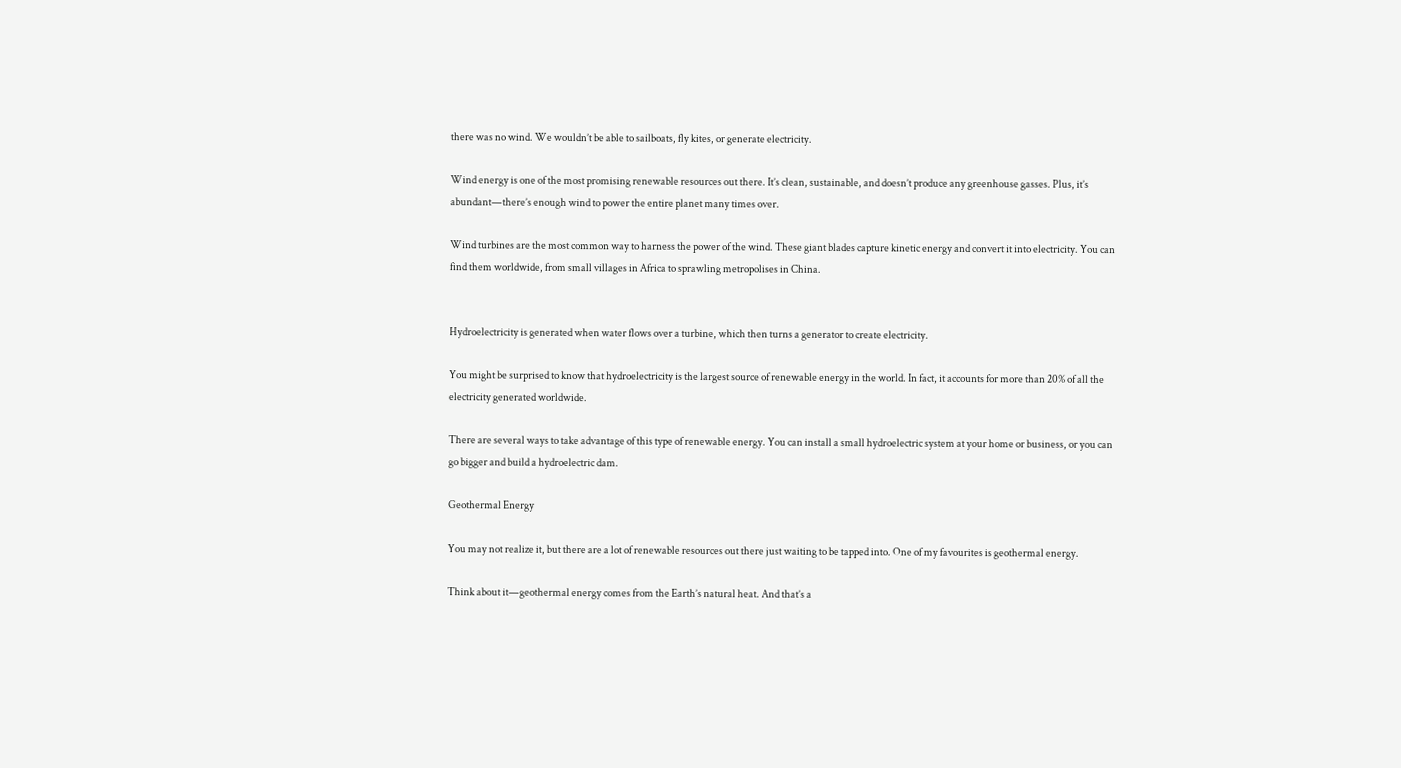there was no wind. We wouldn’t be able to sailboats, fly kites, or generate electricity.

Wind energy is one of the most promising renewable resources out there. It’s clean, sustainable, and doesn’t produce any greenhouse gasses. Plus, it’s abundant—there’s enough wind to power the entire planet many times over.

Wind turbines are the most common way to harness the power of the wind. These giant blades capture kinetic energy and convert it into electricity. You can find them worldwide, from small villages in Africa to sprawling metropolises in China.


Hydroelectricity is generated when water flows over a turbine, which then turns a generator to create electricity.

You might be surprised to know that hydroelectricity is the largest source of renewable energy in the world. In fact, it accounts for more than 20% of all the electricity generated worldwide.

There are several ways to take advantage of this type of renewable energy. You can install a small hydroelectric system at your home or business, or you can go bigger and build a hydroelectric dam.

Geothermal Energy

You may not realize it, but there are a lot of renewable resources out there just waiting to be tapped into. One of my favourites is geothermal energy.

Think about it—geothermal energy comes from the Earth’s natural heat. And that’s a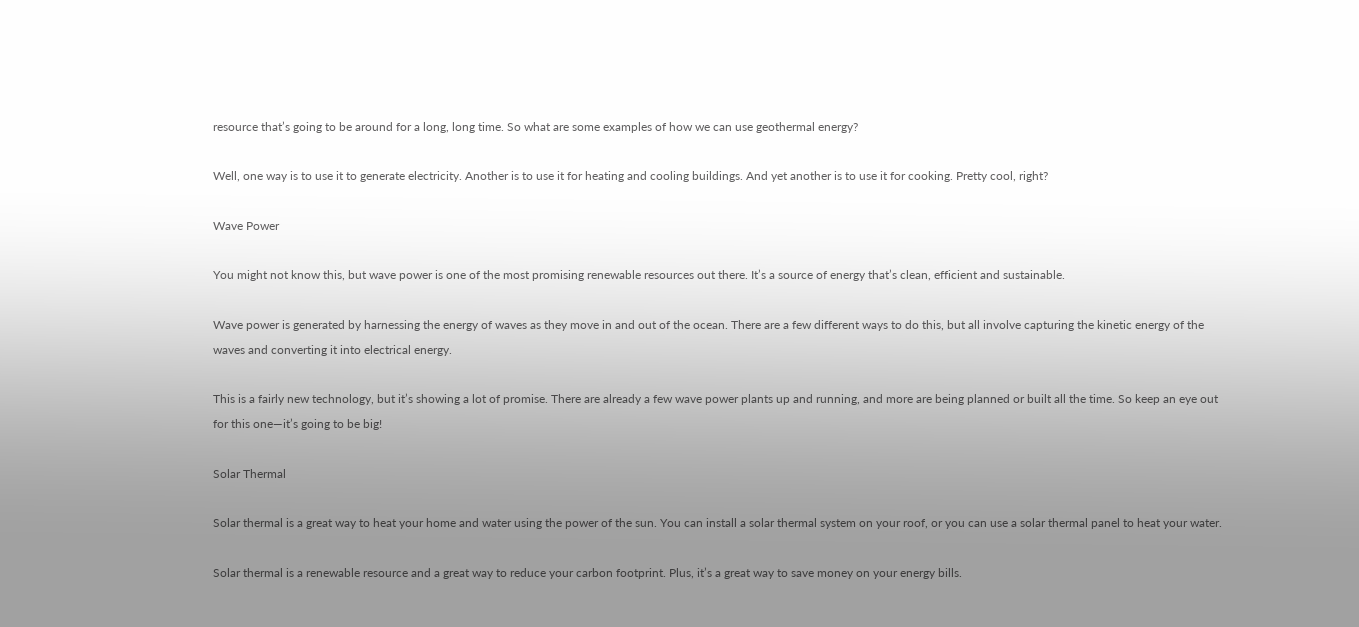resource that’s going to be around for a long, long time. So what are some examples of how we can use geothermal energy?

Well, one way is to use it to generate electricity. Another is to use it for heating and cooling buildings. And yet another is to use it for cooking. Pretty cool, right?

Wave Power

You might not know this, but wave power is one of the most promising renewable resources out there. It’s a source of energy that’s clean, efficient and sustainable.

Wave power is generated by harnessing the energy of waves as they move in and out of the ocean. There are a few different ways to do this, but all involve capturing the kinetic energy of the waves and converting it into electrical energy.

This is a fairly new technology, but it’s showing a lot of promise. There are already a few wave power plants up and running, and more are being planned or built all the time. So keep an eye out for this one—it’s going to be big!

Solar Thermal

Solar thermal is a great way to heat your home and water using the power of the sun. You can install a solar thermal system on your roof, or you can use a solar thermal panel to heat your water.

Solar thermal is a renewable resource and a great way to reduce your carbon footprint. Plus, it’s a great way to save money on your energy bills.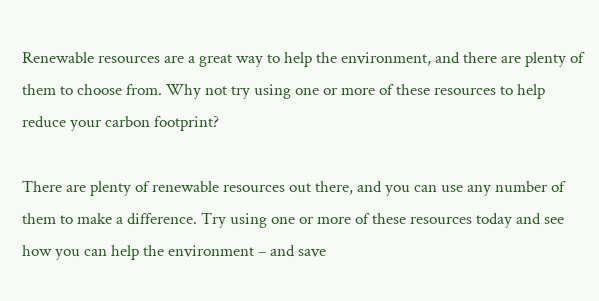Renewable resources are a great way to help the environment, and there are plenty of them to choose from. Why not try using one or more of these resources to help reduce your carbon footprint?

There are plenty of renewable resources out there, and you can use any number of them to make a difference. Try using one or more of these resources today and see how you can help the environment – and save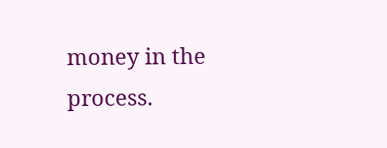money in the process.